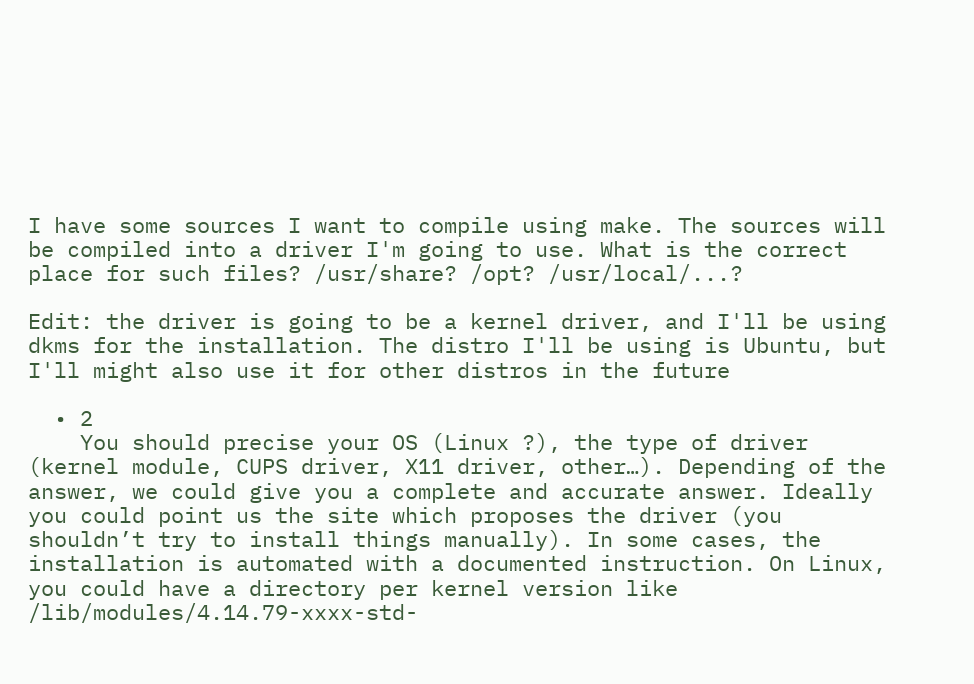I have some sources I want to compile using make. The sources will be compiled into a driver I'm going to use. What is the correct place for such files? /usr/share? /opt? /usr/local/...?

Edit: the driver is going to be a kernel driver, and I'll be using dkms for the installation. The distro I'll be using is Ubuntu, but I'll might also use it for other distros in the future

  • 2
    You should precise your OS (Linux ?), the type of driver (kernel module, CUPS driver, X11 driver, other…). Depending of the answer, we could give you a complete and accurate answer. Ideally you could point us the site which proposes the driver (you shouldn’t try to install things manually). In some cases, the installation is automated with a documented instruction. On Linux, you could have a directory per kernel version like /lib/modules/4.14.79-xxxx-std-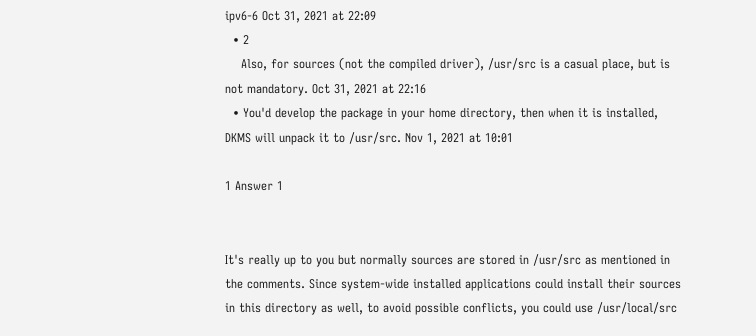ipv6-6 Oct 31, 2021 at 22:09
  • 2
    Also, for sources (not the compiled driver), /usr/src is a casual place, but is not mandatory. Oct 31, 2021 at 22:16
  • You'd develop the package in your home directory, then when it is installed, DKMS will unpack it to /usr/src. Nov 1, 2021 at 10:01

1 Answer 1


It's really up to you but normally sources are stored in /usr/src as mentioned in the comments. Since system-wide installed applications could install their sources in this directory as well, to avoid possible conflicts, you could use /usr/local/src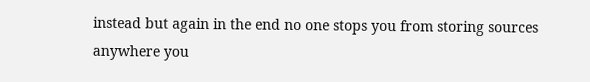instead but again in the end no one stops you from storing sources anywhere you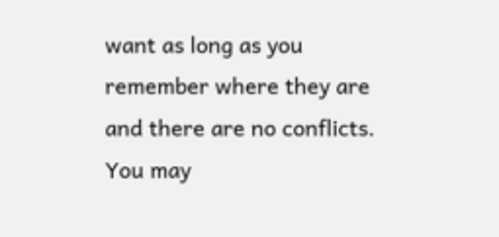want as long as you remember where they are and there are no conflicts. You may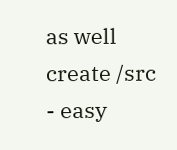as well create /src - easy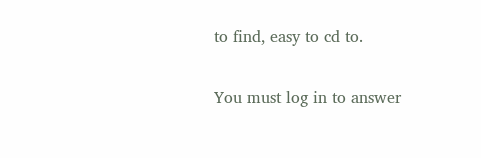to find, easy to cd to.

You must log in to answer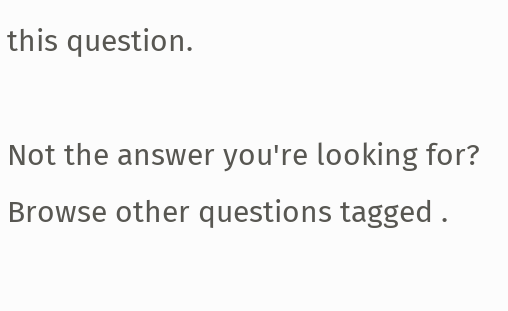this question.

Not the answer you're looking for? Browse other questions tagged .